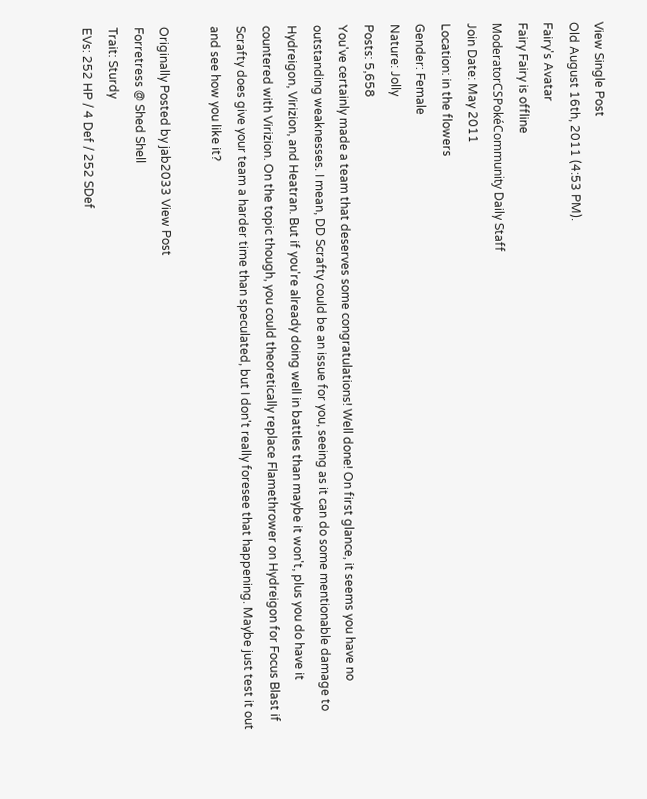View Single Post
Old August 16th, 2011 (4:53 PM).
Fairy's Avatar
Fairy Fairy is offline
ModeratorCSPokéCommunity Daily Staff
Join Date: May 2011
Location: in the flowers
Gender: Female
Nature: Jolly
Posts: 5,658
You've certainly made a team that deserves some congratulations! Well done! On first glance, it seems you have no outstanding weaknesses. I mean, DD Scrafty could be an issue for you, seeing as it can do some mentionable damage to Hydreigon, Virizion, and Heatran. But if you're already doing well in battles than maybe it won't, plus you do have it countered with Virizion. On the topic though, you could theoretically replace Flamethrower on Hydreigon for Focus Blast if Scrafty does give your team a harder time than speculated, but I don't really foresee that happening. Maybe just test it out and see how you like it?

Originally Posted by jab2033 View Post
Forretress @ Shed Shell
Trait: Sturdy
EVs: 252 HP / 4 Def / 252 SDef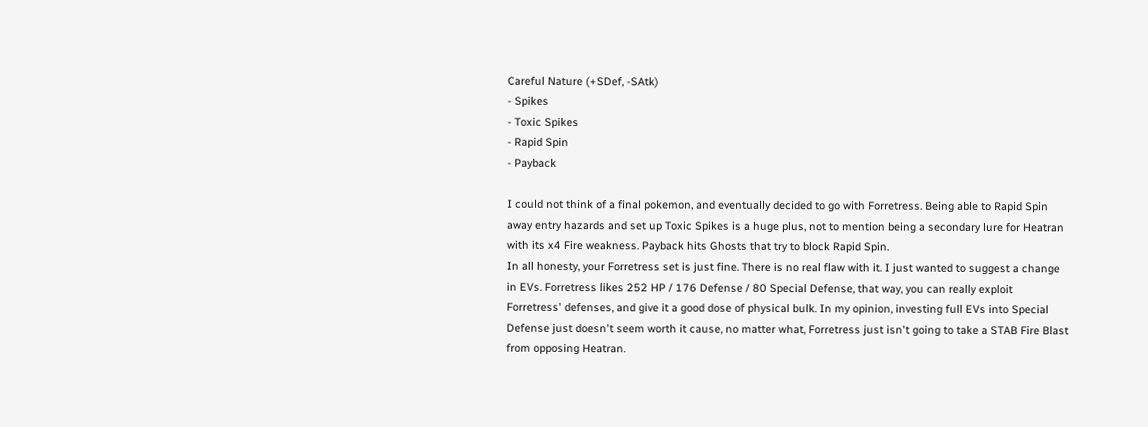Careful Nature (+SDef, -SAtk)
- Spikes
- Toxic Spikes
- Rapid Spin
- Payback

I could not think of a final pokemon, and eventually decided to go with Forretress. Being able to Rapid Spin away entry hazards and set up Toxic Spikes is a huge plus, not to mention being a secondary lure for Heatran with its x4 Fire weakness. Payback hits Ghosts that try to block Rapid Spin.
In all honesty, your Forretress set is just fine. There is no real flaw with it. I just wanted to suggest a change in EVs. Forretress likes 252 HP / 176 Defense / 80 Special Defense, that way, you can really exploit Forretress' defenses, and give it a good dose of physical bulk. In my opinion, investing full EVs into Special Defense just doesn't seem worth it cause, no matter what, Forretress just isn't going to take a STAB Fire Blast from opposing Heatran.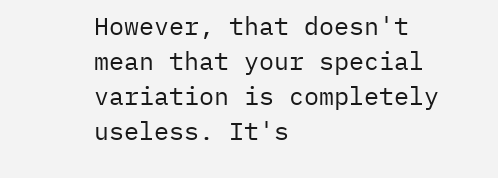However, that doesn't mean that your special variation is completely useless. It's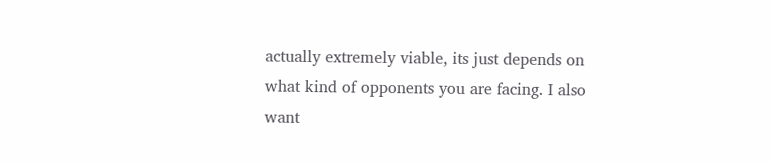actually extremely viable, its just depends on what kind of opponents you are facing. I also want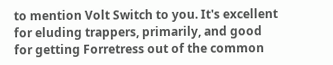to mention Volt Switch to you. It's excellent for eluding trappers, primarily, and good for getting Forretress out of the common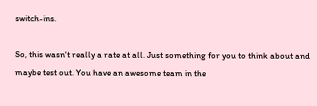switch-ins.

So, this wasn't really a rate at all. Just something for you to think about and maybe test out. You have an awesome team in the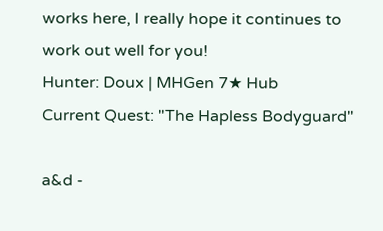works here, I really hope it continues to work out well for you!
Hunter: Doux | MHGen 7★ Hub
Current Quest: "The Hapless Bodyguard"

a&d -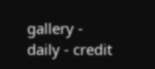gallery - daily - credit